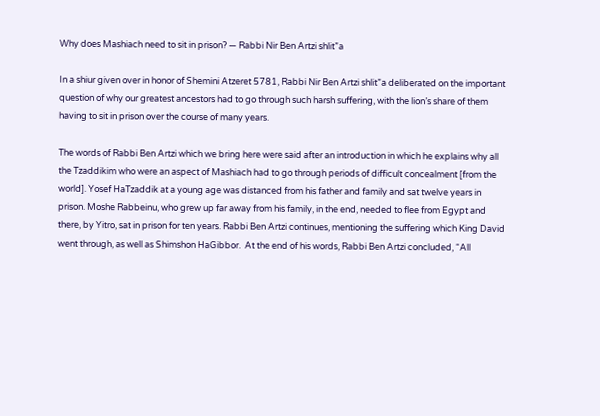Why does Mashiach need to sit in prison? — Rabbi Nir Ben Artzi shlit”a

In a shiur given over in honor of Shemini Atzeret 5781, Rabbi Nir Ben Artzi shlit”a deliberated on the important question of why our greatest ancestors had to go through such harsh suffering, with the lion’s share of them having to sit in prison over the course of many years.

The words of Rabbi Ben Artzi which we bring here were said after an introduction in which he explains why all the Tzaddikim who were an aspect of Mashiach had to go through periods of difficult concealment [from the world]. Yosef HaTzaddik at a young age was distanced from his father and family and sat twelve years in prison. Moshe Rabbeinu, who grew up far away from his family, in the end, needed to flee from Egypt and there, by Yitro, sat in prison for ten years. Rabbi Ben Artzi continues, mentioning the suffering which King David went through, as well as Shimshon HaGibbor.  At the end of his words, Rabbi Ben Artzi concluded, “All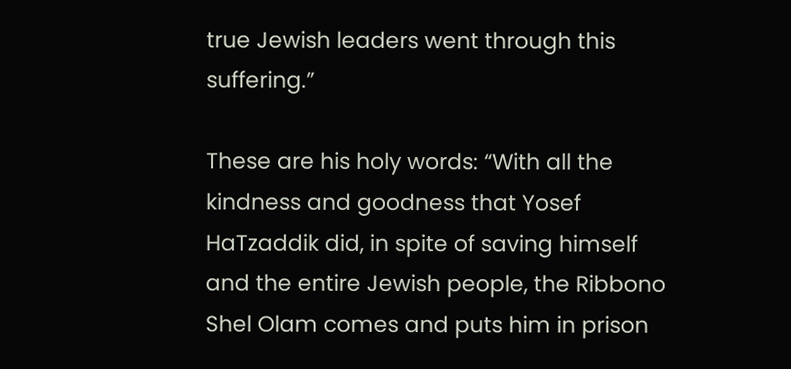true Jewish leaders went through this suffering.”

These are his holy words: “With all the kindness and goodness that Yosef HaTzaddik did, in spite of saving himself and the entire Jewish people, the Ribbono Shel Olam comes and puts him in prison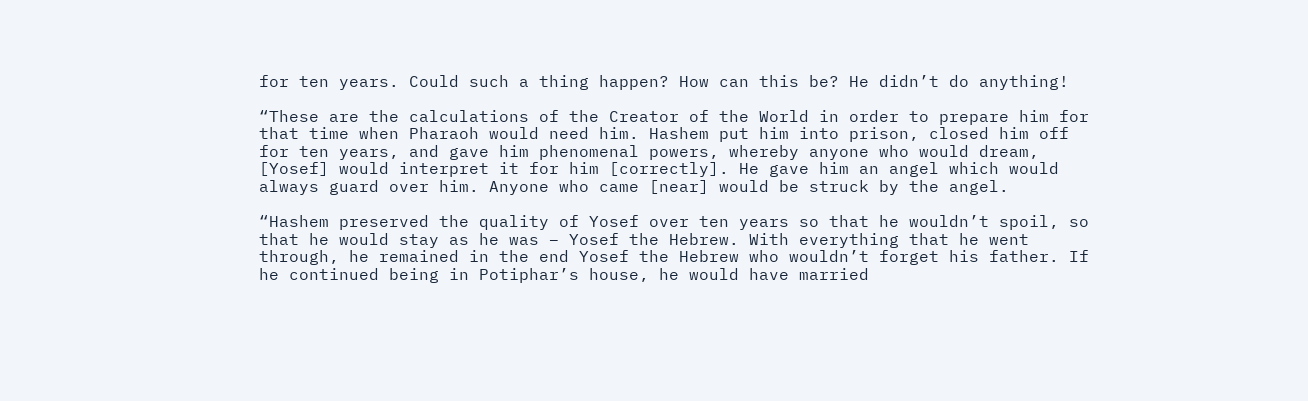for ten years. Could such a thing happen? How can this be? He didn’t do anything!

“These are the calculations of the Creator of the World in order to prepare him for that time when Pharaoh would need him. Hashem put him into prison, closed him off for ten years, and gave him phenomenal powers, whereby anyone who would dream, [Yosef] would interpret it for him [correctly]. He gave him an angel which would always guard over him. Anyone who came [near] would be struck by the angel.

“Hashem preserved the quality of Yosef over ten years so that he wouldn’t spoil, so that he would stay as he was – Yosef the Hebrew. With everything that he went through, he remained in the end Yosef the Hebrew who wouldn’t forget his father. If he continued being in Potiphar’s house, he would have married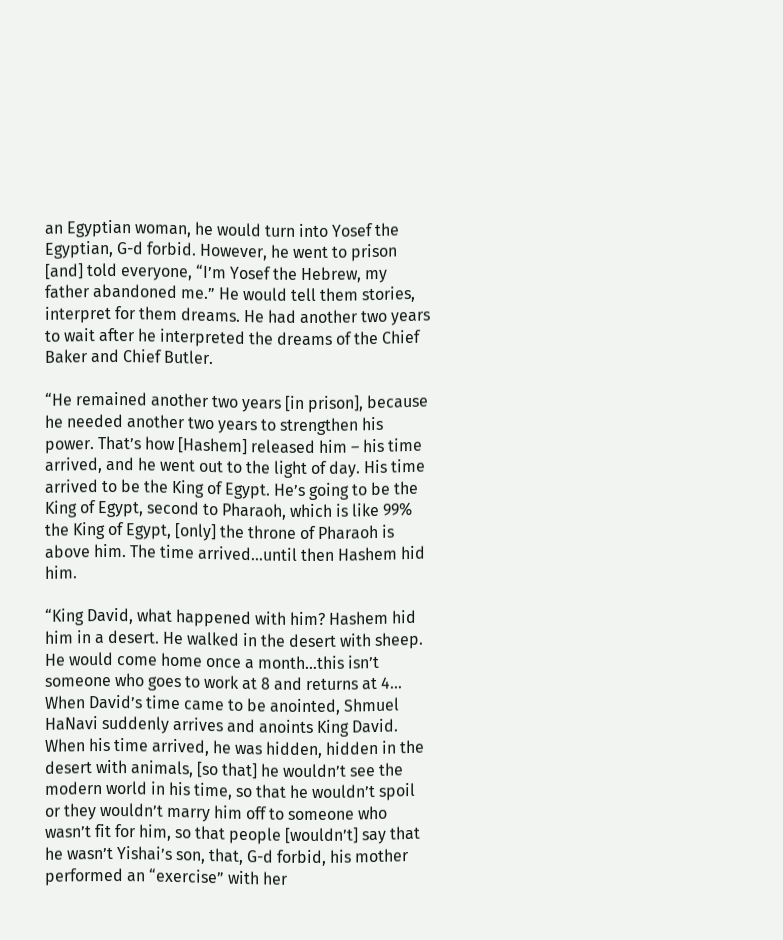an Egyptian woman, he would turn into Yosef the Egyptian, G-d forbid. However, he went to prison [and] told everyone, “I’m Yosef the Hebrew, my father abandoned me.” He would tell them stories, interpret for them dreams. He had another two years to wait after he interpreted the dreams of the Chief Baker and Chief Butler.

“He remained another two years [in prison], because he needed another two years to strengthen his power. That’s how [Hashem] released him – his time arrived, and he went out to the light of day. His time arrived to be the King of Egypt. He’s going to be the King of Egypt, second to Pharaoh, which is like 99% the King of Egypt, [only] the throne of Pharaoh is above him. The time arrived…until then Hashem hid him.

“King David, what happened with him? Hashem hid him in a desert. He walked in the desert with sheep. He would come home once a month…this isn’t someone who goes to work at 8 and returns at 4… When David’s time came to be anointed, Shmuel HaNavi suddenly arrives and anoints King David. When his time arrived, he was hidden, hidden in the desert with animals, [so that] he wouldn’t see the modern world in his time, so that he wouldn’t spoil or they wouldn’t marry him off to someone who wasn’t fit for him, so that people [wouldn’t] say that he wasn’t Yishai’s son, that, G-d forbid, his mother performed an “exercise” with her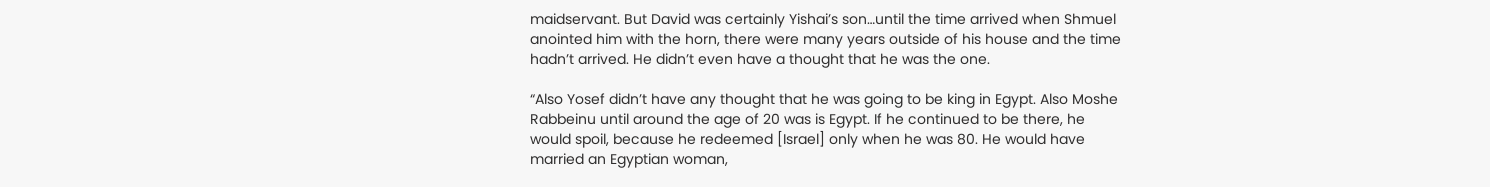maidservant. But David was certainly Yishai’s son…until the time arrived when Shmuel anointed him with the horn, there were many years outside of his house and the time hadn’t arrived. He didn’t even have a thought that he was the one.

“Also Yosef didn’t have any thought that he was going to be king in Egypt. Also Moshe Rabbeinu until around the age of 20 was is Egypt. If he continued to be there, he would spoil, because he redeemed [Israel] only when he was 80. He would have married an Egyptian woman,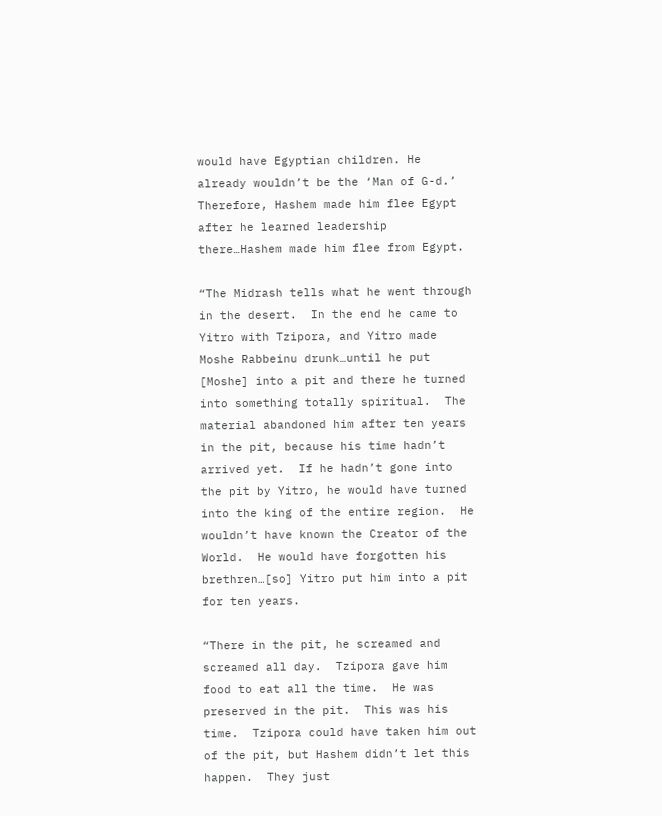would have Egyptian children. He already wouldn’t be the ‘Man of G-d.’ Therefore, Hashem made him flee Egypt after he learned leadership there…Hashem made him flee from Egypt.

“The Midrash tells what he went through in the desert.  In the end he came to Yitro with Tzipora, and Yitro made Moshe Rabbeinu drunk…until he put [Moshe] into a pit and there he turned into something totally spiritual.  The material abandoned him after ten years in the pit, because his time hadn’t arrived yet.  If he hadn’t gone into the pit by Yitro, he would have turned into the king of the entire region.  He wouldn’t have known the Creator of the World.  He would have forgotten his brethren…[so] Yitro put him into a pit for ten years.

“There in the pit, he screamed and screamed all day.  Tzipora gave him food to eat all the time.  He was preserved in the pit.  This was his time.  Tzipora could have taken him out of the pit, but Hashem didn’t let this happen.  They just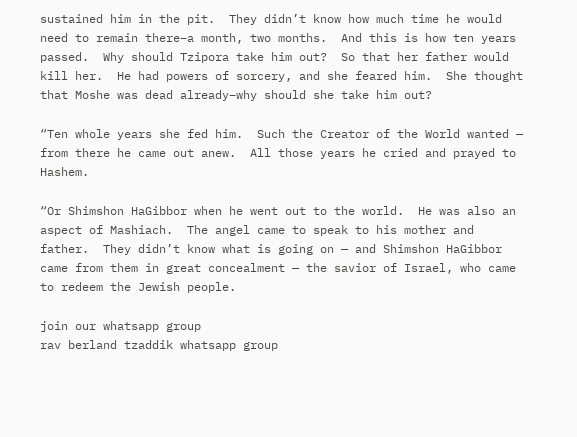sustained him in the pit.  They didn’t know how much time he would need to remain there–a month, two months.  And this is how ten years passed.  Why should Tzipora take him out?  So that her father would kill her.  He had powers of sorcery, and she feared him.  She thought that Moshe was dead already–why should she take him out?

“Ten whole years she fed him.  Such the Creator of the World wanted — from there he came out anew.  All those years he cried and prayed to Hashem.

“Or Shimshon HaGibbor when he went out to the world.  He was also an aspect of Mashiach.  The angel came to speak to his mother and father.  They didn’t know what is going on — and Shimshon HaGibbor came from them in great concealment — the savior of Israel, who came to redeem the Jewish people.

join our whatsapp group
rav berland tzaddik whatsapp group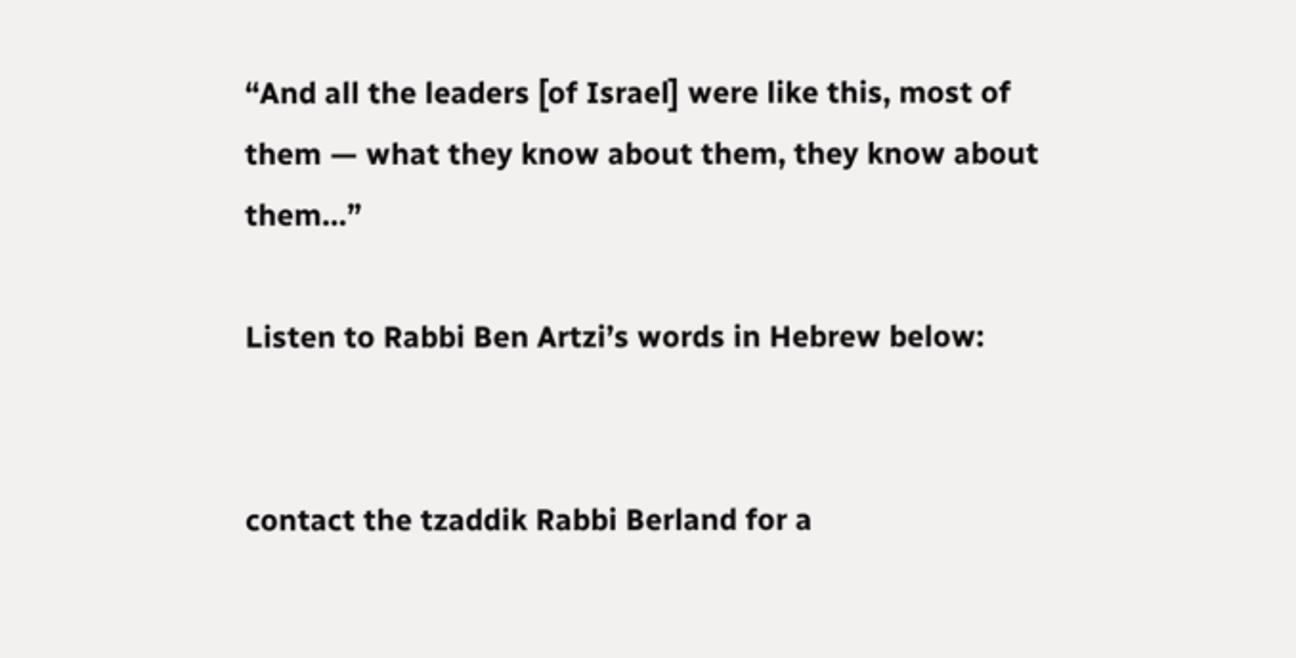“And all the leaders [of Israel] were like this, most of them — what they know about them, they know about them…”

Listen to Rabbi Ben Artzi’s words in Hebrew below:


contact the tzaddik Rabbi Berland for a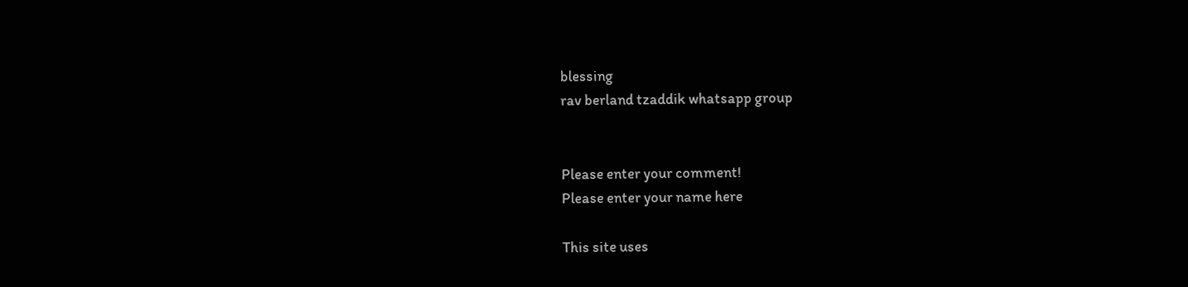blessing
rav berland tzaddik whatsapp group


Please enter your comment!
Please enter your name here

This site uses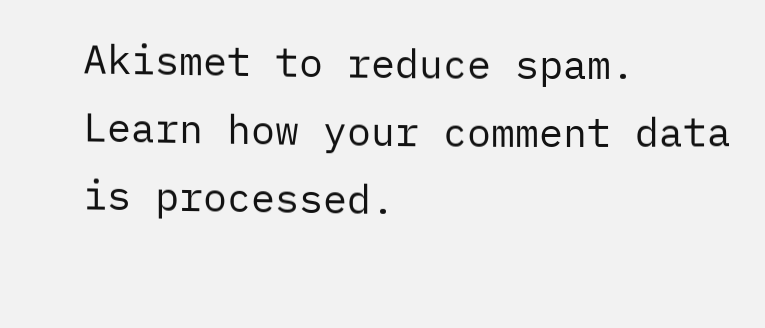Akismet to reduce spam. Learn how your comment data is processed.